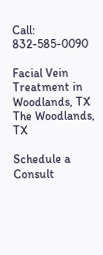Call: 832-585-0090

Facial Vein Treatment in Woodlands, TX
The Woodlands, TX

Schedule a Consult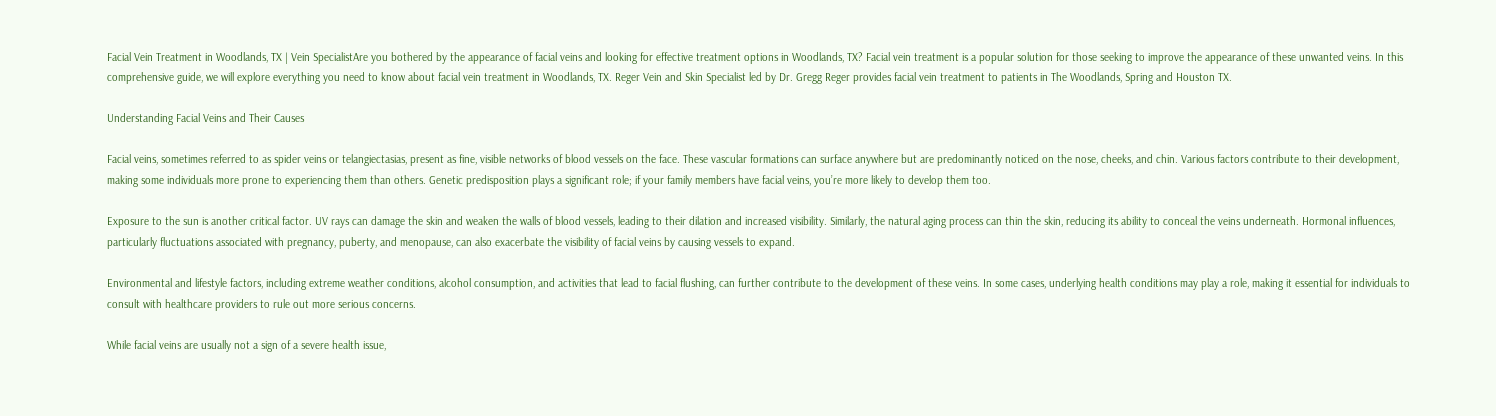Facial Vein Treatment in Woodlands, TX | Vein SpecialistAre you bothered by the appearance of facial veins and looking for effective treatment options in Woodlands, TX? Facial vein treatment is a popular solution for those seeking to improve the appearance of these unwanted veins. In this comprehensive guide, we will explore everything you need to know about facial vein treatment in Woodlands, TX. Reger Vein and Skin Specialist led by Dr. Gregg Reger provides facial vein treatment to patients in The Woodlands, Spring and Houston TX.

Understanding Facial Veins and Their Causes

Facial veins, sometimes referred to as spider veins or telangiectasias, present as fine, visible networks of blood vessels on the face. These vascular formations can surface anywhere but are predominantly noticed on the nose, cheeks, and chin. Various factors contribute to their development, making some individuals more prone to experiencing them than others. Genetic predisposition plays a significant role; if your family members have facial veins, you’re more likely to develop them too.

Exposure to the sun is another critical factor. UV rays can damage the skin and weaken the walls of blood vessels, leading to their dilation and increased visibility. Similarly, the natural aging process can thin the skin, reducing its ability to conceal the veins underneath. Hormonal influences, particularly fluctuations associated with pregnancy, puberty, and menopause, can also exacerbate the visibility of facial veins by causing vessels to expand.

Environmental and lifestyle factors, including extreme weather conditions, alcohol consumption, and activities that lead to facial flushing, can further contribute to the development of these veins. In some cases, underlying health conditions may play a role, making it essential for individuals to consult with healthcare providers to rule out more serious concerns.

While facial veins are usually not a sign of a severe health issue,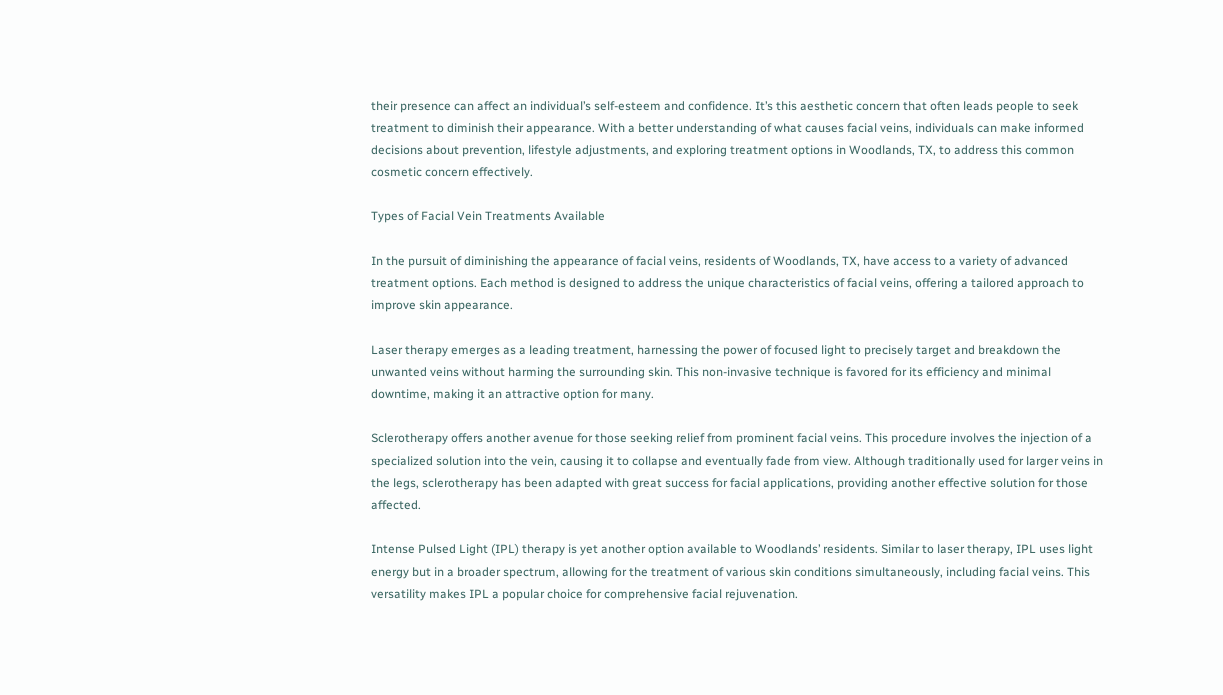their presence can affect an individual’s self-esteem and confidence. It’s this aesthetic concern that often leads people to seek treatment to diminish their appearance. With a better understanding of what causes facial veins, individuals can make informed decisions about prevention, lifestyle adjustments, and exploring treatment options in Woodlands, TX, to address this common cosmetic concern effectively.

Types of Facial Vein Treatments Available

In the pursuit of diminishing the appearance of facial veins, residents of Woodlands, TX, have access to a variety of advanced treatment options. Each method is designed to address the unique characteristics of facial veins, offering a tailored approach to improve skin appearance.

Laser therapy emerges as a leading treatment, harnessing the power of focused light to precisely target and breakdown the unwanted veins without harming the surrounding skin. This non-invasive technique is favored for its efficiency and minimal downtime, making it an attractive option for many.

Sclerotherapy offers another avenue for those seeking relief from prominent facial veins. This procedure involves the injection of a specialized solution into the vein, causing it to collapse and eventually fade from view. Although traditionally used for larger veins in the legs, sclerotherapy has been adapted with great success for facial applications, providing another effective solution for those affected.

Intense Pulsed Light (IPL) therapy is yet another option available to Woodlands’ residents. Similar to laser therapy, IPL uses light energy but in a broader spectrum, allowing for the treatment of various skin conditions simultaneously, including facial veins. This versatility makes IPL a popular choice for comprehensive facial rejuvenation.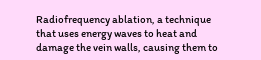Radiofrequency ablation, a technique that uses energy waves to heat and damage the vein walls, causing them to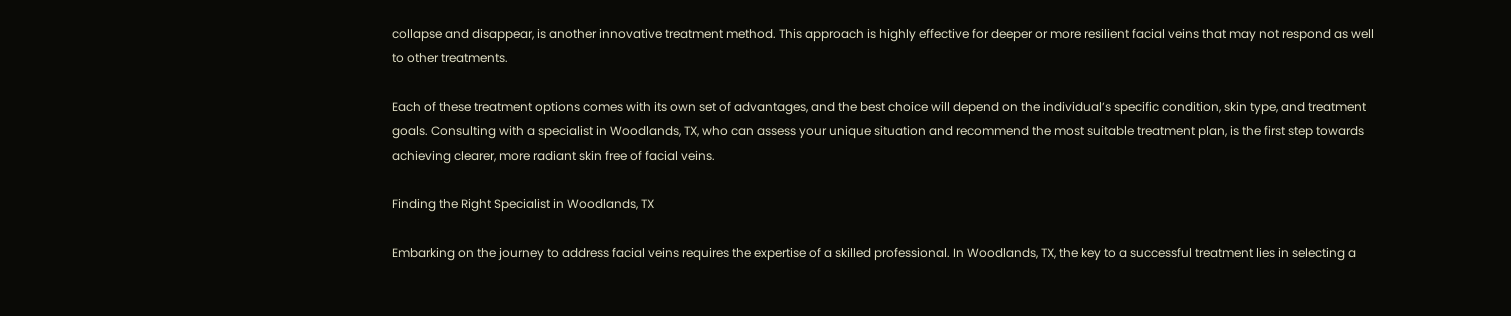collapse and disappear, is another innovative treatment method. This approach is highly effective for deeper or more resilient facial veins that may not respond as well to other treatments.

Each of these treatment options comes with its own set of advantages, and the best choice will depend on the individual’s specific condition, skin type, and treatment goals. Consulting with a specialist in Woodlands, TX, who can assess your unique situation and recommend the most suitable treatment plan, is the first step towards achieving clearer, more radiant skin free of facial veins.

Finding the Right Specialist in Woodlands, TX

Embarking on the journey to address facial veins requires the expertise of a skilled professional. In Woodlands, TX, the key to a successful treatment lies in selecting a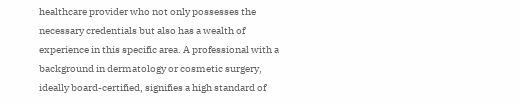healthcare provider who not only possesses the necessary credentials but also has a wealth of experience in this specific area. A professional with a background in dermatology or cosmetic surgery, ideally board-certified, signifies a high standard of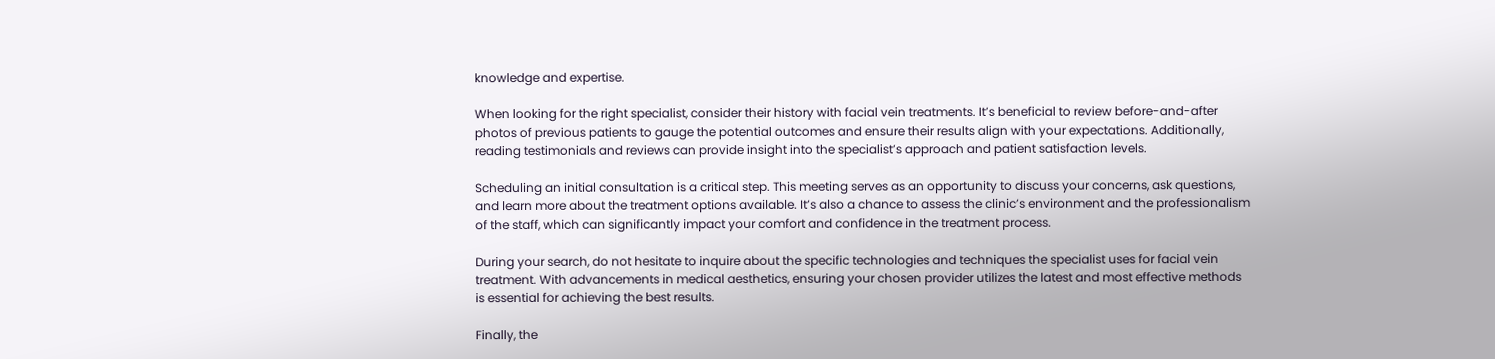knowledge and expertise.

When looking for the right specialist, consider their history with facial vein treatments. It’s beneficial to review before-and-after photos of previous patients to gauge the potential outcomes and ensure their results align with your expectations. Additionally, reading testimonials and reviews can provide insight into the specialist’s approach and patient satisfaction levels.

Scheduling an initial consultation is a critical step. This meeting serves as an opportunity to discuss your concerns, ask questions, and learn more about the treatment options available. It’s also a chance to assess the clinic’s environment and the professionalism of the staff, which can significantly impact your comfort and confidence in the treatment process.

During your search, do not hesitate to inquire about the specific technologies and techniques the specialist uses for facial vein treatment. With advancements in medical aesthetics, ensuring your chosen provider utilizes the latest and most effective methods is essential for achieving the best results.

Finally, the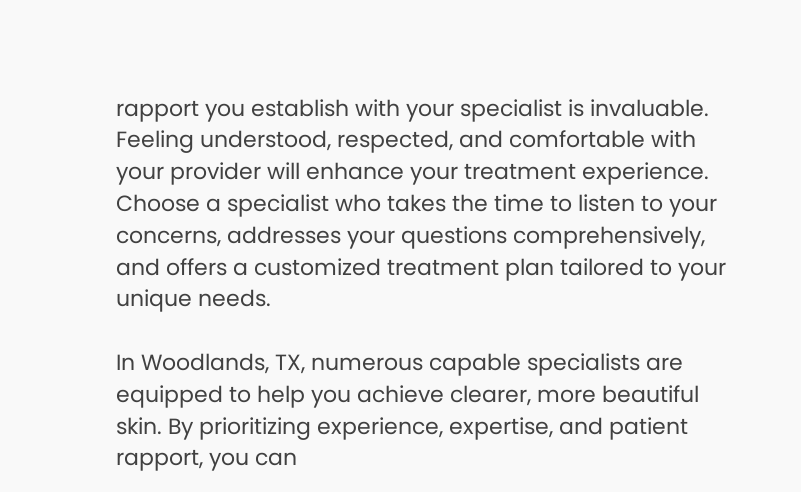rapport you establish with your specialist is invaluable. Feeling understood, respected, and comfortable with your provider will enhance your treatment experience. Choose a specialist who takes the time to listen to your concerns, addresses your questions comprehensively, and offers a customized treatment plan tailored to your unique needs.

In Woodlands, TX, numerous capable specialists are equipped to help you achieve clearer, more beautiful skin. By prioritizing experience, expertise, and patient rapport, you can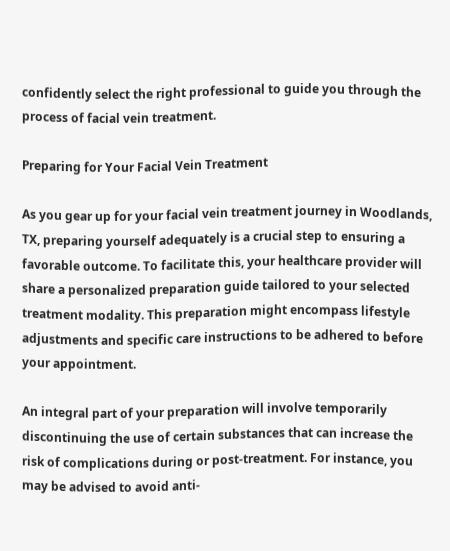confidently select the right professional to guide you through the process of facial vein treatment.

Preparing for Your Facial Vein Treatment

As you gear up for your facial vein treatment journey in Woodlands, TX, preparing yourself adequately is a crucial step to ensuring a favorable outcome. To facilitate this, your healthcare provider will share a personalized preparation guide tailored to your selected treatment modality. This preparation might encompass lifestyle adjustments and specific care instructions to be adhered to before your appointment.

An integral part of your preparation will involve temporarily discontinuing the use of certain substances that can increase the risk of complications during or post-treatment. For instance, you may be advised to avoid anti-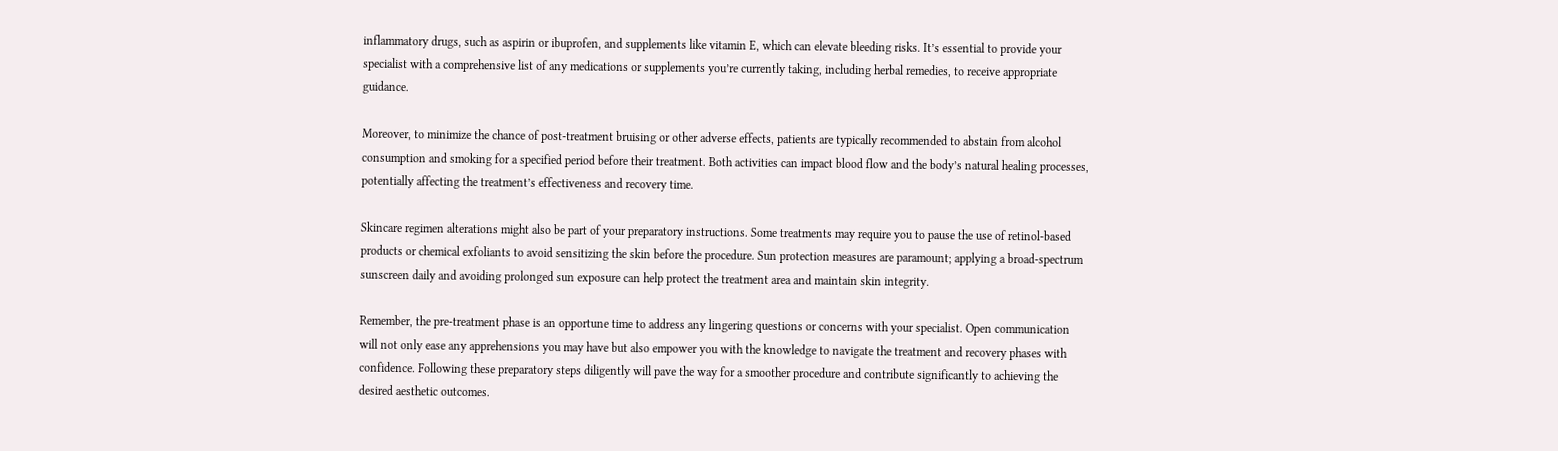inflammatory drugs, such as aspirin or ibuprofen, and supplements like vitamin E, which can elevate bleeding risks. It’s essential to provide your specialist with a comprehensive list of any medications or supplements you’re currently taking, including herbal remedies, to receive appropriate guidance.

Moreover, to minimize the chance of post-treatment bruising or other adverse effects, patients are typically recommended to abstain from alcohol consumption and smoking for a specified period before their treatment. Both activities can impact blood flow and the body’s natural healing processes, potentially affecting the treatment’s effectiveness and recovery time.

Skincare regimen alterations might also be part of your preparatory instructions. Some treatments may require you to pause the use of retinol-based products or chemical exfoliants to avoid sensitizing the skin before the procedure. Sun protection measures are paramount; applying a broad-spectrum sunscreen daily and avoiding prolonged sun exposure can help protect the treatment area and maintain skin integrity.

Remember, the pre-treatment phase is an opportune time to address any lingering questions or concerns with your specialist. Open communication will not only ease any apprehensions you may have but also empower you with the knowledge to navigate the treatment and recovery phases with confidence. Following these preparatory steps diligently will pave the way for a smoother procedure and contribute significantly to achieving the desired aesthetic outcomes.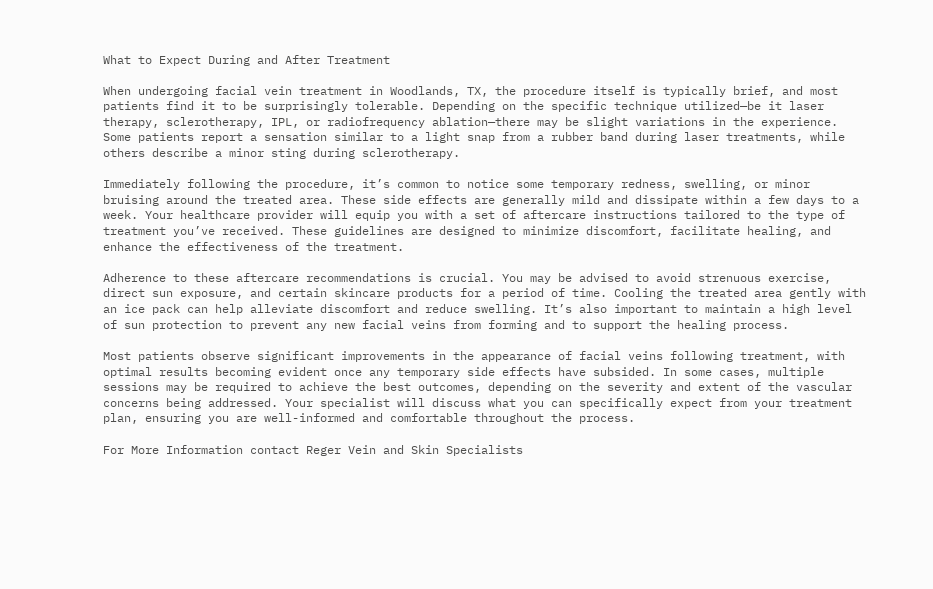What to Expect During and After Treatment

When undergoing facial vein treatment in Woodlands, TX, the procedure itself is typically brief, and most patients find it to be surprisingly tolerable. Depending on the specific technique utilized—be it laser therapy, sclerotherapy, IPL, or radiofrequency ablation—there may be slight variations in the experience. Some patients report a sensation similar to a light snap from a rubber band during laser treatments, while others describe a minor sting during sclerotherapy.

Immediately following the procedure, it’s common to notice some temporary redness, swelling, or minor bruising around the treated area. These side effects are generally mild and dissipate within a few days to a week. Your healthcare provider will equip you with a set of aftercare instructions tailored to the type of treatment you’ve received. These guidelines are designed to minimize discomfort, facilitate healing, and enhance the effectiveness of the treatment.

Adherence to these aftercare recommendations is crucial. You may be advised to avoid strenuous exercise, direct sun exposure, and certain skincare products for a period of time. Cooling the treated area gently with an ice pack can help alleviate discomfort and reduce swelling. It’s also important to maintain a high level of sun protection to prevent any new facial veins from forming and to support the healing process.

Most patients observe significant improvements in the appearance of facial veins following treatment, with optimal results becoming evident once any temporary side effects have subsided. In some cases, multiple sessions may be required to achieve the best outcomes, depending on the severity and extent of the vascular concerns being addressed. Your specialist will discuss what you can specifically expect from your treatment plan, ensuring you are well-informed and comfortable throughout the process.

For More Information contact Reger Vein and Skin Specialists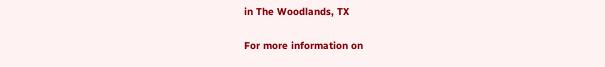in The Woodlands, TX

For more information on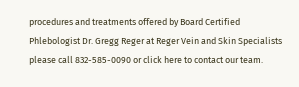procedures and treatments offered by Board Certified Phlebologist Dr. Gregg Reger at Reger Vein and Skin Specialists please call 832-585-0090 or click here to contact our team.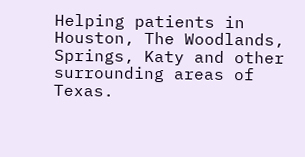Helping patients in Houston, The Woodlands, Springs, Katy and other surrounding areas of Texas.